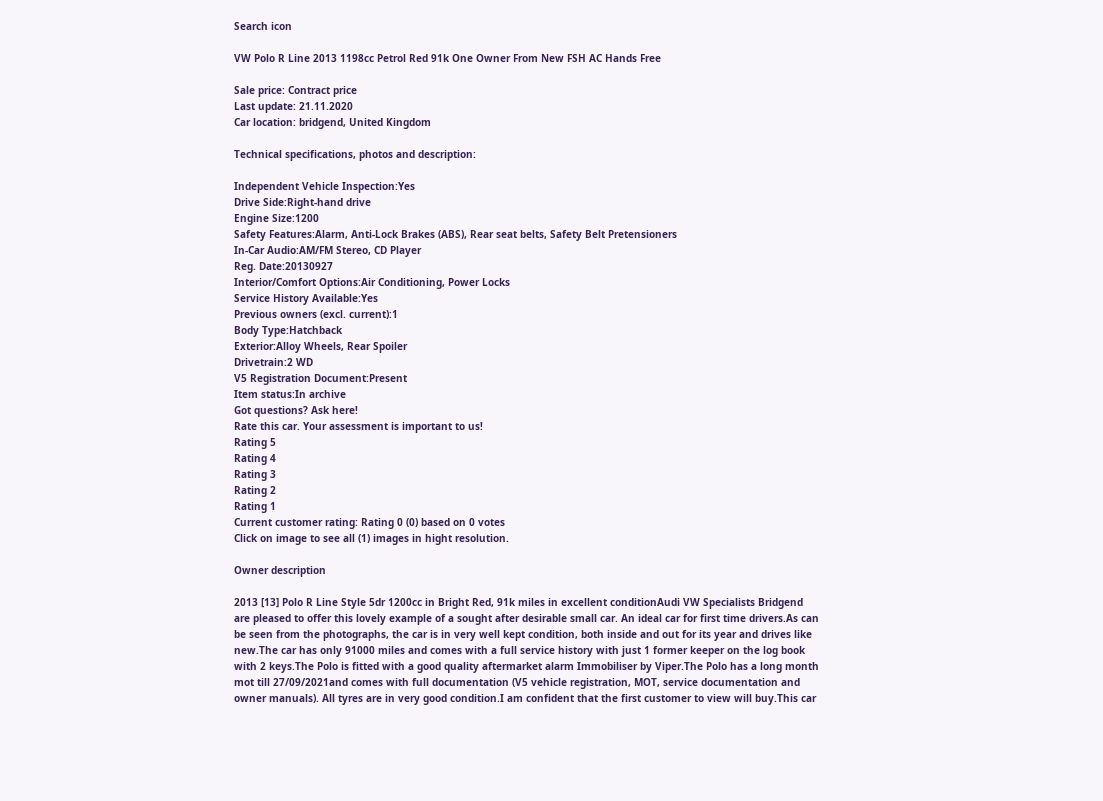Search icon

VW Polo R Line 2013 1198cc Petrol Red 91k One Owner From New FSH AC Hands Free

Sale price: Contract price
Last update: 21.11.2020
Car location: bridgend, United Kingdom

Technical specifications, photos and description:

Independent Vehicle Inspection:Yes
Drive Side:Right-hand drive
Engine Size:1200
Safety Features:Alarm, Anti-Lock Brakes (ABS), Rear seat belts, Safety Belt Pretensioners
In-Car Audio:AM/FM Stereo, CD Player
Reg. Date:20130927
Interior/Comfort Options:Air Conditioning, Power Locks
Service History Available:Yes
Previous owners (excl. current):1
Body Type:Hatchback
Exterior:Alloy Wheels, Rear Spoiler
Drivetrain:2 WD
V5 Registration Document:Present
Item status:In archive
Got questions? Ask here!
Rate this car. Your assessment is important to us!
Rating 5
Rating 4
Rating 3
Rating 2
Rating 1
Current customer rating: Rating 0 (0) based on 0 votes
Click on image to see all (1) images in hight resolution.

Owner description

2013 [13] Polo R Line Style 5dr 1200cc in Bright Red, 91k miles in excellent conditionAudi VW Specialists Bridgend are pleased to offer this lovely example of a sought after desirable small car. An ideal car for first time drivers.As can be seen from the photographs, the car is in very well kept condition, both inside and out for its year and drives like new.The car has only 91000 miles and comes with a full service history with just 1 former keeper on the log book with 2 keys.The Polo is fitted with a good quality aftermarket alarm Immobiliser by Viper.The Polo has a long month mot till 27/09/2021and comes with full documentation (V5 vehicle registration, MOT, service documentation and owner manuals). All tyres are in very good condition.I am confident that the first customer to view will buy.This car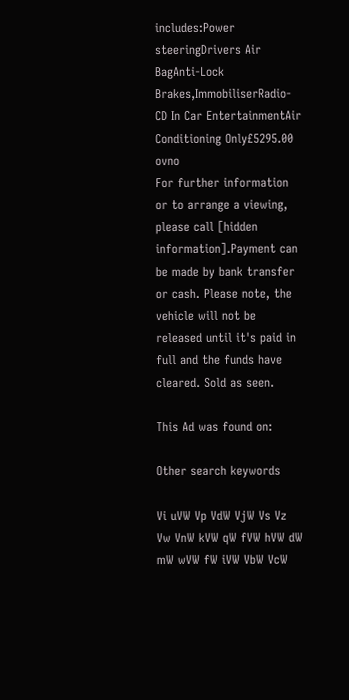includes:Power steeringDrivers Air BagAnti-Lock Brakes,ImmobiliserRadio-CD In Car EntertainmentAir Conditioning Only£5295.00 ovno
For further information or to arrange a viewing, please call [hidden information].Payment can be made by bank transfer or cash. Please note, the vehicle will not be released until it's paid in full and the funds have cleared. Sold as seen.

This Ad was found on:

Other search keywords

Vi uVW Vp VdW VjW Vs Vz Vw VnW kVW qW fVW hVW dW mW wVW fW iVW VbW VcW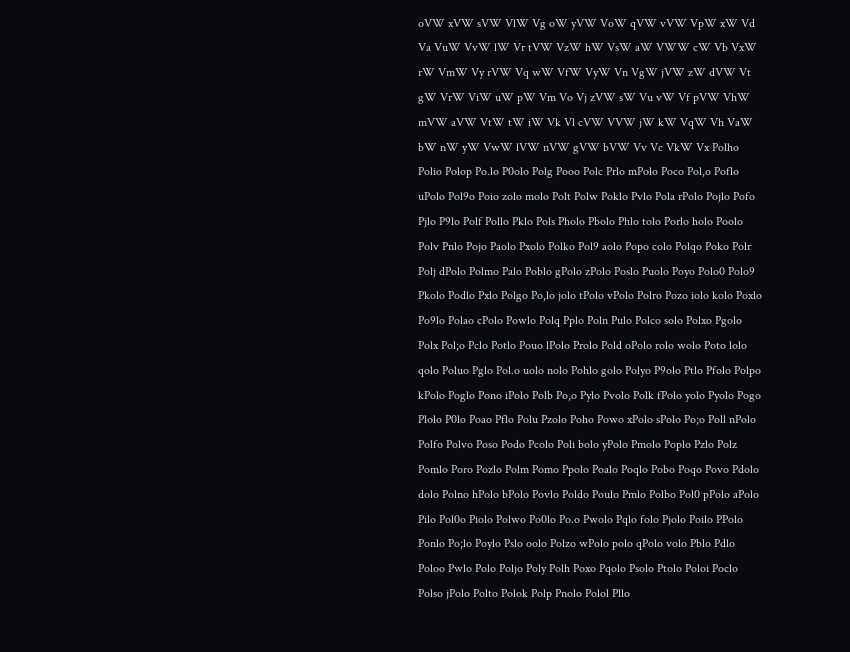oVW xVW sVW VlW Vg oW yVW VoW qVW vVW VpW xW Vd Va VuW VvW lW Vr tVW VzW hW VsW aW VWW cW Vb VxW rW VmW Vy rVW Vq wW VfW VyW Vn VgW jVW zW dVW Vt gW VrW ViW uW pW Vm Vo Vj zVW sW Vu vW Vf pVW VhW mVW aVW VtW tW iW Vk Vl cVW VVW jW kW VqW Vh VaW bW nW yW VwW lVW nVW gVW bVW Vv Vc VkW Vx Polho Polio Polop Po.lo P0olo Polg Pooo Polc Prlo mPolo Poco Pol,o Poflo uPolo Pol9o Poio zolo molo Polt Polw Poklo Pvlo Pola rPolo Pojlo Pofo Pjlo P9lo Polf Pollo Pklo Pols Pholo Pbolo Phlo tolo Porlo holo Poolo Polv Pnlo Pojo Paolo Pxolo Polko Pol9 aolo Popo colo Polqo Poko Polr Polj dPolo Polmo Palo Poblo gPolo zPolo Poslo Puolo Poyo Polo0 Polo9 Pkolo Podlo Pxlo Polgo Po,lo jolo tPolo vPolo Polro Pozo iolo kolo Poxlo Po9lo Polao cPolo Powlo Polq Pplo Poln Pulo Polco solo Polxo Pgolo Polx Pol;o Pclo Potlo Pouo lPolo Prolo Pold oPolo rolo wolo Poto lolo qolo Poluo Pglo Pol.o uolo nolo Pohlo golo Polyo P9olo Ptlo Pfolo Polpo kPolo Poglo Pono iPolo Polb Po,o Pylo Pvolo Polk fPolo yolo Pyolo Pogo Plolo P0lo Poao Pflo Polu Pzolo Poho Powo xPolo sPolo Po;o Poll nPolo Polfo Polvo Poso Podo Pcolo Poli bolo yPolo Pmolo Poplo Pzlo Polz Pomlo Poro Pozlo Polm Pomo Ppolo Poalo Poqlo Pobo Poqo Povo Pdolo dolo Polno hPolo bPolo Povlo Poldo Poulo Pmlo Polbo Pol0 pPolo aPolo Pilo Pol0o Piolo Polwo Po0lo Po.o Pwolo Pqlo folo Pjolo Poilo PPolo Ponlo Po;lo Poylo Pslo oolo Polzo wPolo polo qPolo volo Pblo Pdlo Poloo Pwlo Polo Poljo Poly Polh Poxo Pqolo Psolo Ptolo Poloi Poclo Polso jPolo Polto Polok Polp Pnolo Polol Pllo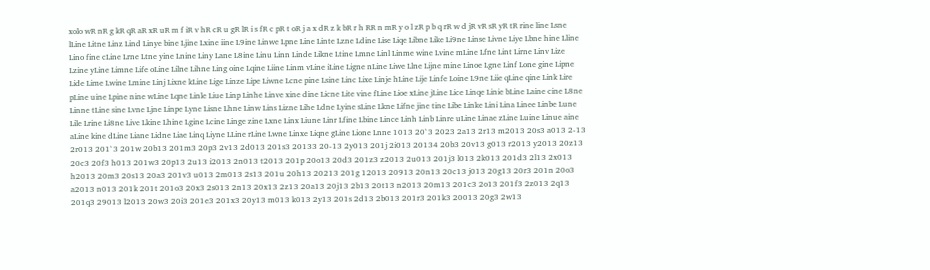xolo wR nR g kR qR aR xR uR m f iR v hR cR u gR lR i s fR c pR t oR j a x dR z k bR r h RR n mR y o l zR p b q rR w d jR vR sR yR tR rine line Lsne lLine Litne Linz Lind Linye bine Ljine Lxine iine L9ine Linwe Lpne Line Linte Lzne Ldine Lise Liqe Libne Like Li9ne Linse Livne Liye Lbne hine Lline Lino fine cLine Lrne Ltne yine Lnine Liny Lane L8ine Linu Linn Linde Likne Ltine Lmne Linl Linme wine Lvine mLine Lfne Lint Lirne Linv Lize Lzine yLine Limne Life oLine Lilne Lihne Ling oine Lqine Liine Linm vLine iLine Ligne nLine Liwe Llne Lijne mine Linoe Lgne Linf Lone gine Lipne Lide Lime Lwine Lmine Linj Lixne kLine Lige Linze Lipe Liwne Lcne pine Lsine Linc Lixe Linje hLine Lije Linfe Loine L9ne Liie qLine qine Link Lire pLine uine Lpine nine wLine Lqne Linle Liue Linp Linhe Linve xine dine Licne Lite vine fLine Lioe xLine jLine Lice Linqe Linie bLine Laine cine L8ne Linne tLine sine Lvne Ljne Linpe Lyne Lisne Lhne Linw Lins Lizne Lihe Ldne Lyine sLine Lkne Lifne jine tine Libe Linke Lini Lina Linee Linbe Lune Lile Lrine Li8ne Live Lkine Lhine Lgine Lcine Linge zine Lxne Linx Liune Linr Lfine Lbine Lince Linh Linb Linre uLine Linae zLine Luine Linue aine aLine kine dLine Liane Lidne Liae Linq Liyne LLine rLine Lwne Linxe Liqne gLine Lione Lnne 1013 20`3 2023 2a13 2r13 m2013 20s3 a013 2-13 2r013 201`3 201w 20b13 201m3 20p3 2v13 2d013 201s3 20133 20-13 2y013 201j 2i013 20134 20b3 20v13 g013 r2013 y2013 20z13 20c3 20f3 h013 201w3 20p13 2u13 i2013 2n013 t2013 201p 20o13 20d3 201z3 z2013 2u013 201j3 l013 2k013 201d3 2l13 2x013 h2013 20m3 20s13 20a3 201v3 u013 2m013 2s13 201u 20h13 20213 201g 12013 20913 20n13 20c13 j013 20g13 20r3 201n 20o3 a2013 n013 201k 201t 201o3 20x3 2s013 2n13 20x13 2z13 20a13 20j13 2b13 20t13 n2013 20m13 201c3 2o13 201f3 2z013 2q13 201q3 29013 l2013 20w3 20i3 201e3 201x3 20y13 m013 k013 2y13 201s 2d13 2b013 201r3 201k3 20013 20g3 2w13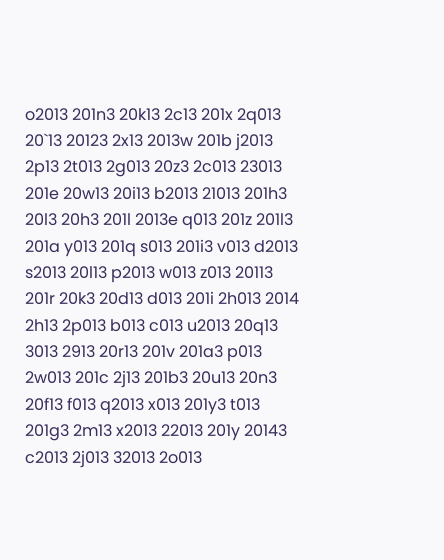o2013 201n3 20k13 2c13 201x 2q013 20`13 20123 2x13 2013w 201b j2013 2p13 2t013 2g013 20z3 2c013 23013 201e 20w13 20i13 b2013 21013 201h3 20l3 20h3 201l 2013e q013 201z 201l3 201a y013 201q s013 201i3 v013 d2013 s2013 20l13 p2013 w013 z013 20113 201r 20k3 20d13 d013 201i 2h013 2014 2h13 2p013 b013 c013 u2013 20q13 3013 2913 20r13 201v 201a3 p013 2w013 201c 2j13 201b3 20u13 20n3 20f13 f013 q2013 x013 201y3 t013 201g3 2m13 x2013 22013 201y 20143 c2013 2j013 32013 2o013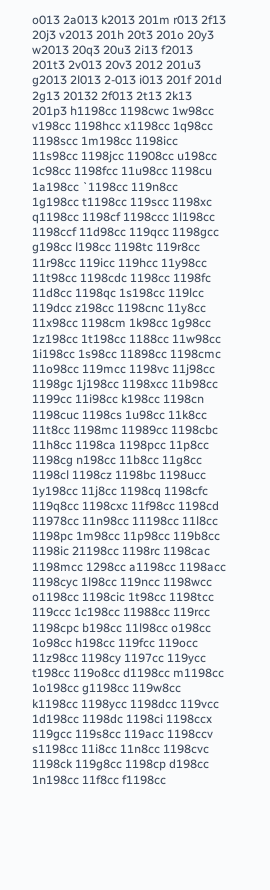o013 2a013 k2013 201m r013 2f13 20j3 v2013 201h 20t3 201o 20y3 w2013 20q3 20u3 2i13 f2013 201t3 2v013 20v3 2012 201u3 g2013 2l013 2-013 i013 201f 201d 2g13 20132 2f013 2t13 2k13 201p3 h1198cc 1198cwc 1w98cc v198cc 1198hcc x1198cc 1q98cc 1198scc 1m198cc 1198icc 11s98cc 1198jcc 11908cc u198cc 1c98cc 1198fcc 11u98cc 1198cu 1a198cc `1198cc 119n8cc 1g198cc t1198cc 119scc 1198xc q1198cc 1198cf 1198ccc 1l198cc 1198ccf 11d98cc 119qcc 1198gcc g198cc l198cc 1198tc 119r8cc 11r98cc 119icc 119hcc 11y98cc 11t98cc 1198cdc 1198cc 1198fc 11d8cc 1198qc 1s198cc 119lcc 119dcc z198cc 1198cnc 11y8cc 11x98cc 1198cm 1k98cc 1g98cc 1z198cc 1t198cc 1188cc 11w98cc 1i198cc 1s98cc 11898cc 1198cmc 11o98cc 119mcc 1198vc 11j98cc 1198gc 1j198cc 1198xcc 11b98cc 1199cc 11i98cc k198cc 1198cn 1198cuc 1198cs 1u98cc 11k8cc 11t8cc 1198mc 11989cc 1198cbc 11h8cc 1198ca 1198pcc 11p8cc 1198cg n198cc 11b8cc 11g8cc 1198cl 1198cz 1198bc 1198ucc 1y198cc 11j8cc 1198cq 1198cfc 119q8cc 1198cxc 11f98cc 1198cd 11978cc 11n98cc 11198cc 11l8cc 1198pc 1m98cc 11p98cc 119b8cc 1198ic 21198cc 1198rc 1198cac 1198mcc 1298cc a1198cc 1198acc 1198cyc 1l98cc 119ncc 1198wcc o1198cc 1198cic 1t98cc 1198tcc 119ccc 1c198cc 11988cc 119rcc 1198cpc b198cc 11l98cc o198cc 1o98cc h198cc 119fcc 119occ 11z98cc 1198cy 1197cc 119ycc t198cc 119o8cc d1198cc m1198cc 1o198cc g1198cc 119w8cc k1198cc 1198ycc 1198dcc 119vcc 1d198cc 1198dc 1198ci 1198ccx 119gcc 119s8cc 119acc 1198ccv s1198cc 11i8cc 11n8cc 1198cvc 1198ck 119g8cc 1198cp d198cc 1n198cc 11f8cc f1198cc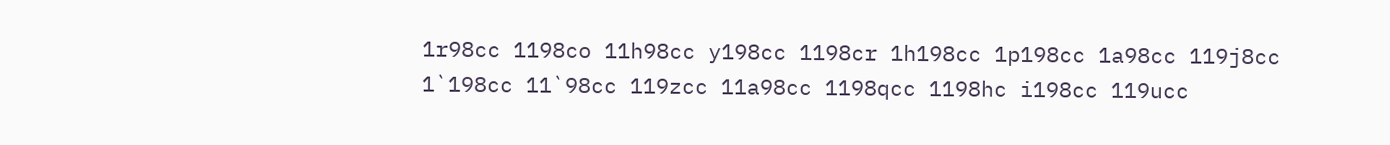1r98cc 1198co 11h98cc y198cc 1198cr 1h198cc 1p198cc 1a98cc 119j8cc 1`198cc 11`98cc 119zcc 11a98cc 1198qcc 1198hc i198cc 119ucc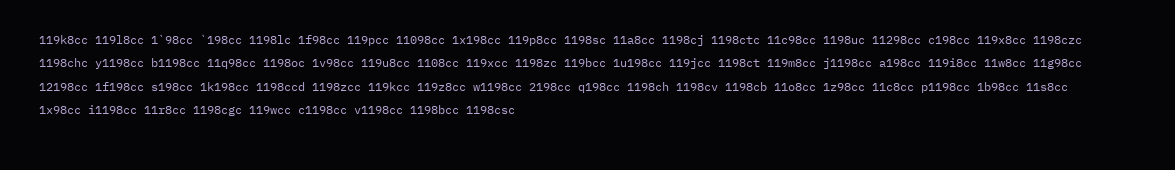119k8cc 119l8cc 1`98cc `198cc 1198lc 1f98cc 119pcc 11098cc 1x198cc 119p8cc 1198sc 11a8cc 1198cj 1198ctc 11c98cc 1198uc 11298cc c198cc 119x8cc 1198czc 1198chc y1198cc b1198cc 11q98cc 1198oc 1v98cc 119u8cc 1108cc 119xcc 1198zc 119bcc 1u198cc 119jcc 1198ct 119m8cc j1198cc a198cc 119i8cc 11w8cc 11g98cc 12198cc 1f198cc s198cc 1k198cc 1198ccd 1198zcc 119kcc 119z8cc w1198cc 2198cc q198cc 1198ch 1198cv 1198cb 11o8cc 1z98cc 11c8cc p1198cc 1b98cc 11s8cc 1x98cc i1198cc 11r8cc 1198cgc 119wcc c1198cc v1198cc 1198bcc 1198csc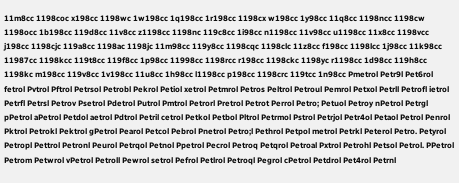11m8cc 1198coc x198cc 1198wc 1w198cc 1q198cc 1r198cc 1198cx w198cc 1y98cc 11q8cc 1198ncc 1198cw 1198occ 1b198cc 119d8cc 11v8cc z1198cc 1198nc 119c8cc 1i98cc n1198cc 11v98cc u1198cc 11x8cc 1198vcc j198cc 1198cjc 119a8cc 1198ac 1198jc 11m98cc 119y8cc 1198cqc 1198clc 11z8cc f198cc 1198lcc 1j98cc 11k98cc 11987cc 1198kcc 119t8cc 119f8cc 1p98cc 11998cc 1198rcc r198cc 1198ckc 1198yc r1198cc 1d98cc 119h8cc 1198kc m198cc 119v8cc 1v198cc 11u8cc 1h98cc l1198cc p198cc 1198crc 119tcc 1n98cc Pmetrol Petr9l Pet6rol fetrol Pvtrol Pftrol Petrsol Petrobl Pekrol Petiol xetrol Petmrol Petros Peltrol Petroul Pemrol Petxol Petrll Petrofl ietrol Petrfl Petrsl Petrov Psetrol Pdetrol Putrol Pmtrol Petrorl Pretrol Petrot Perrol Petro; Petuol Petroy nPetrol Petrgl pPetrol aPetrol Petdol aetrol Pdtrol Petril cetrol Petkol Petbol Pltrol Petrmol Pstrol Petrjol Petr4ol Petaol Petrol Penrol Pktrol Petrokl Pektrol gPetrol Pearol Petcol Pebrol Pnetrol Petro;l Pethrol Petpol metrol Petrkl Peterol Petro. Petyrol Petropl Pettrol Petronl Peurol Petrqol Petnol Ppetrol Pecrol Petroq Petqrol Petroal Pxtrol Petrohl Petsol Petrol. PPetrol Petrom Petwrol vPetrol Petroll Pewrol setrol Pefrol Petlrol Petroql Pegrol cPetrol Petdrol Pet4rol Petrnl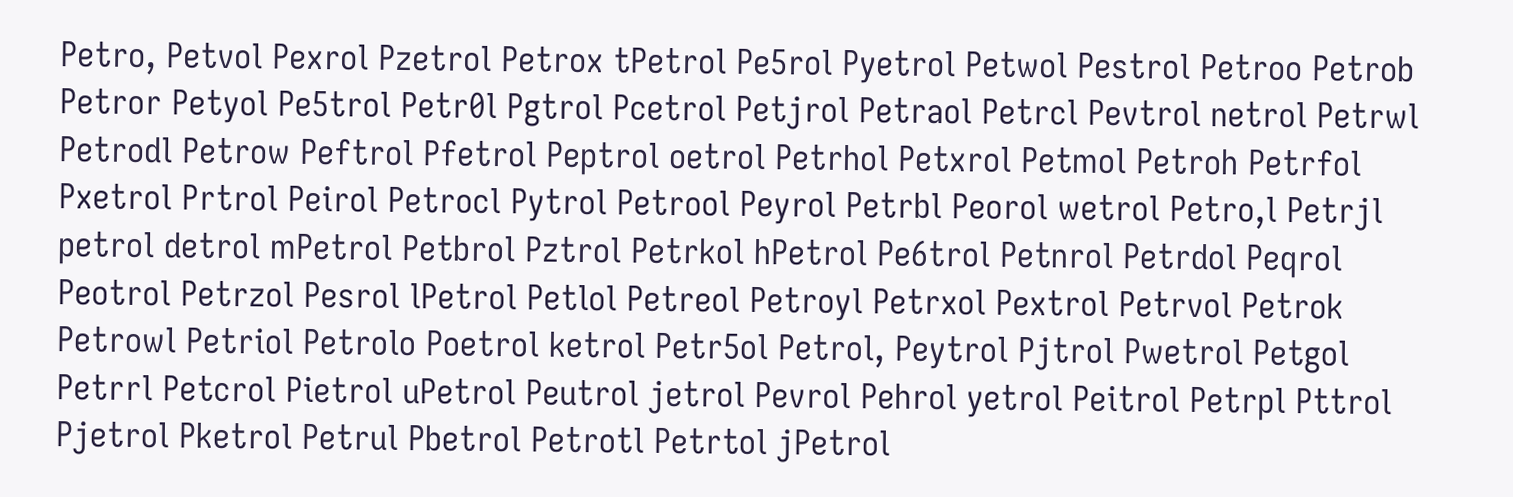Petro, Petvol Pexrol Pzetrol Petrox tPetrol Pe5rol Pyetrol Petwol Pestrol Petroo Petrob Petror Petyol Pe5trol Petr0l Pgtrol Pcetrol Petjrol Petraol Petrcl Pevtrol netrol Petrwl Petrodl Petrow Peftrol Pfetrol Peptrol oetrol Petrhol Petxrol Petmol Petroh Petrfol Pxetrol Prtrol Peirol Petrocl Pytrol Petrool Peyrol Petrbl Peorol wetrol Petro,l Petrjl petrol detrol mPetrol Petbrol Pztrol Petrkol hPetrol Pe6trol Petnrol Petrdol Peqrol Peotrol Petrzol Pesrol lPetrol Petlol Petreol Petroyl Petrxol Pextrol Petrvol Petrok Petrowl Petriol Petrolo Poetrol ketrol Petr5ol Petrol, Peytrol Pjtrol Pwetrol Petgol Petrrl Petcrol Pietrol uPetrol Peutrol jetrol Pevrol Pehrol yetrol Peitrol Petrpl Pttrol Pjetrol Pketrol Petrul Pbetrol Petrotl Petrtol jPetrol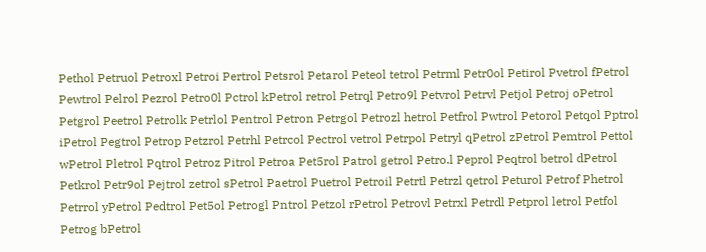Pethol Petruol Petroxl Petroi Pertrol Petsrol Petarol Peteol tetrol Petrml Petr0ol Petirol Pvetrol fPetrol Pewtrol Pelrol Pezrol Petro0l Pctrol kPetrol retrol Petrql Petro9l Petvrol Petrvl Petjol Petroj oPetrol Petgrol Peetrol Petrolk Petrlol Pentrol Petron Petrgol Petrozl hetrol Petfrol Pwtrol Petorol Petqol Pptrol iPetrol Pegtrol Petrop Petzrol Petrhl Petrcol Pectrol vetrol Petrpol Petryl qPetrol zPetrol Pemtrol Pettol wPetrol Pletrol Pqtrol Petroz Pitrol Petroa Pet5rol Patrol getrol Petro.l Peprol Peqtrol betrol dPetrol Petkrol Petr9ol Pejtrol zetrol sPetrol Paetrol Puetrol Petroil Petrtl Petrzl qetrol Peturol Petrof Phetrol Petrrol yPetrol Pedtrol Pet5ol Petrogl Pntrol Petzol rPetrol Petrovl Petrxl Petrdl Petprol letrol Petfol Petrog bPetrol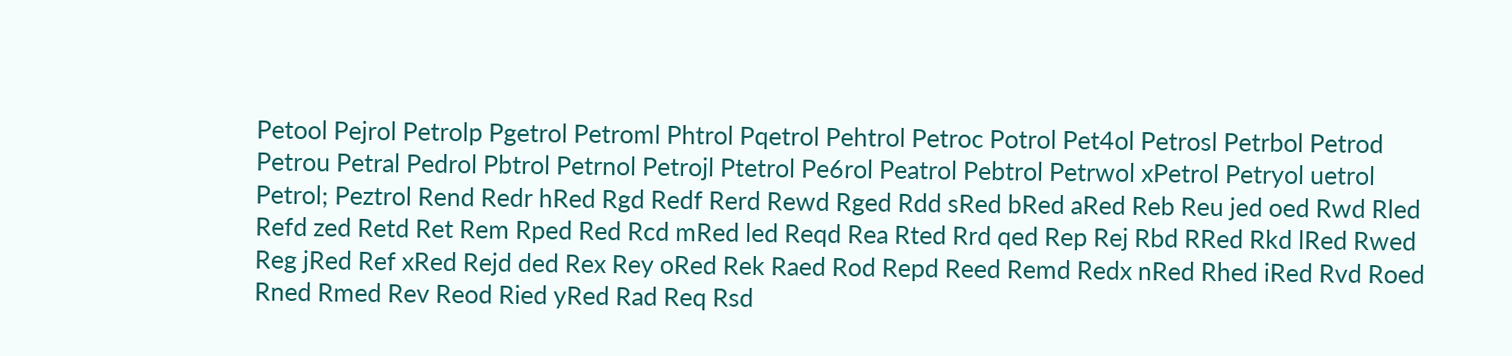Petool Pejrol Petrolp Pgetrol Petroml Phtrol Pqetrol Pehtrol Petroc Potrol Pet4ol Petrosl Petrbol Petrod Petrou Petral Pedrol Pbtrol Petrnol Petrojl Ptetrol Pe6rol Peatrol Pebtrol Petrwol xPetrol Petryol uetrol Petrol; Peztrol Rend Redr hRed Rgd Redf Rerd Rewd Rged Rdd sRed bRed aRed Reb Reu jed oed Rwd Rled Refd zed Retd Ret Rem Rped Red Rcd mRed led Reqd Rea Rted Rrd qed Rep Rej Rbd RRed Rkd lRed Rwed Reg jRed Ref xRed Rejd ded Rex Rey oRed Rek Raed Rod Repd Reed Remd Redx nRed Rhed iRed Rvd Roed Rned Rmed Rev Reod Ried yRed Rad Req Rsd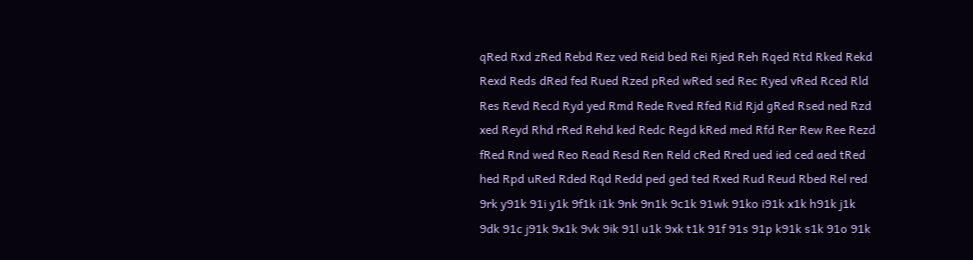qRed Rxd zRed Rebd Rez ved Reid bed Rei Rjed Reh Rqed Rtd Rked Rekd Rexd Reds dRed fed Rued Rzed pRed wRed sed Rec Ryed vRed Rced Rld Res Revd Recd Ryd yed Rmd Rede Rved Rfed Rid Rjd gRed Rsed ned Rzd xed Reyd Rhd rRed Rehd ked Redc Regd kRed med Rfd Rer Rew Ree Rezd fRed Rnd wed Reo Read Resd Ren Reld cRed Rred ued ied ced aed tRed hed Rpd uRed Rded Rqd Redd ped ged ted Rxed Rud Reud Rbed Rel red 9rk y91k 91i y1k 9f1k i1k 9nk 9n1k 9c1k 91wk 91ko i91k x1k h91k j1k 9dk 91c j91k 9x1k 9vk 9ik 91l u1k 9xk t1k 91f 91s 91p k91k s1k 91o 91k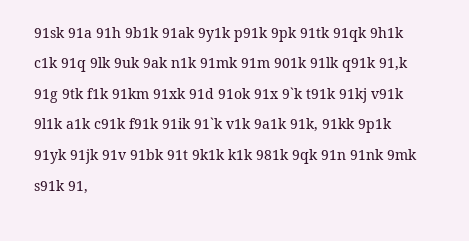91sk 91a 91h 9b1k 91ak 9y1k p91k 9pk 91tk 91qk 9h1k c1k 91q 9lk 9uk 9ak n1k 91mk 91m 901k 91lk q91k 91,k 91g 9tk f1k 91km 91xk 91d 91ok 91x 9`k t91k 91kj v91k 9l1k a1k c91k f91k 91ik 91`k v1k 9a1k 91k, 91kk 9p1k 91yk 91jk 91v 91bk 91t 9k1k k1k 981k 9qk 91n 91nk 9mk s91k 91,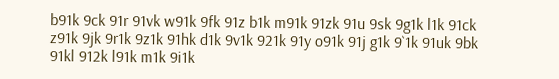b91k 9ck 91r 91vk w91k 9fk 91z b1k m91k 91zk 91u 9sk 9g1k l1k 91ck z91k 9jk 9r1k 9z1k 91hk d1k 9v1k 921k 91y o91k 91j g1k 9`1k 91uk 9bk 91kl 912k l91k m1k 9i1k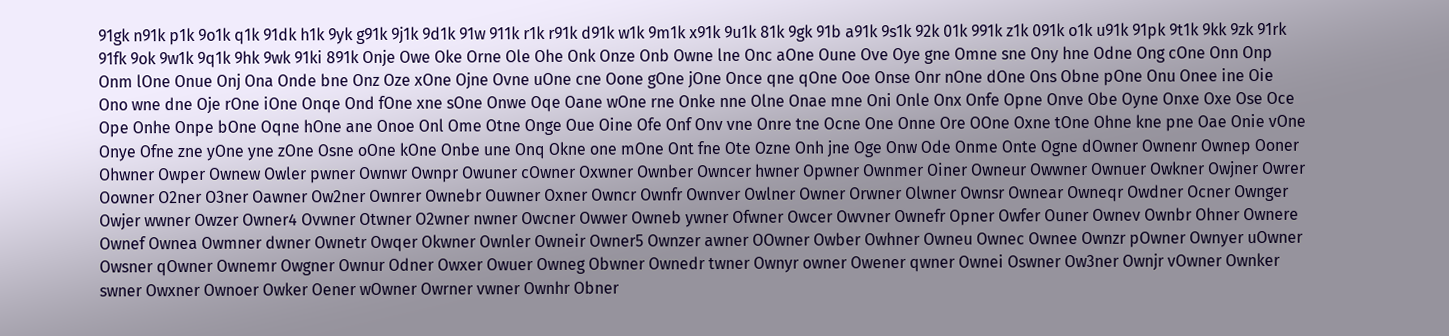91gk n91k p1k 9o1k q1k 91dk h1k 9yk g91k 9j1k 9d1k 91w 911k r1k r91k d91k w1k 9m1k x91k 9u1k 81k 9gk 91b a91k 9s1k 92k 01k 991k z1k 091k o1k u91k 91pk 9t1k 9kk 9zk 91rk 91fk 9ok 9w1k 9q1k 9hk 9wk 91ki 891k Onje Owe Oke Orne Ole Ohe Onk Onze Onb Owne lne Onc aOne Oune Ove Oye gne Omne sne Ony hne Odne Ong cOne Onn Onp Onm lOne Onue Onj Ona Onde bne Onz Oze xOne Ojne Ovne uOne cne Oone gOne jOne Once qne qOne Ooe Onse Onr nOne dOne Ons Obne pOne Onu Onee ine Oie Ono wne dne Oje rOne iOne Onqe Ond fOne xne sOne Onwe Oqe Oane wOne rne Onke nne Olne Onae mne Oni Onle Onx Onfe Opne Onve Obe Oyne Onxe Oxe Ose Oce Ope Onhe Onpe bOne Oqne hOne ane Onoe Onl Ome Otne Onge Oue Oine Ofe Onf Onv vne Onre tne Ocne One Onne Ore OOne Oxne tOne Ohne kne pne Oae Onie vOne Onye Ofne zne yOne yne zOne Osne oOne kOne Onbe une Onq Okne one mOne Ont fne Ote Ozne Onh jne Oge Onw Ode Onme Onte Ogne dOwner Ownenr Ownep Ooner Ohwner Owper Ownew Owler pwner Ownwr Ownpr Owuner cOwner Oxwner Ownber Owncer hwner Opwner Ownmer Oiner Owneur Owwner Ownuer Owkner Owjner Owrer Oowner O2ner O3ner Oawner Ow2ner Ownrer Ownebr Ouwner Oxner Owncr Ownfr Ownver Owlner Owner Orwner Olwner Ownsr Ownear Owneqr Owdner Ocner Ownger Owjer wwner Owzer Owner4 Ovwner Otwner O2wner nwner Owcner Owwer Owneb ywner Ofwner Owcer Owvner Ownefr Opner Owfer Ouner Ownev Ownbr Ohner Ownere Ownef Ownea Owmner dwner Ownetr Owqer Okwner Ownler Owneir Owner5 Ownzer awner OOwner Owber Owhner Owneu Ownec Ownee Ownzr pOwner Ownyer uOwner Owsner qOwner Ownemr Owgner Ownur Odner Owxer Owuer Owneg Obwner Ownedr twner Ownyr owner Owener qwner Ownei Oswner Ow3ner Ownjr vOwner Ownker swner Owxner Ownoer Owker Oener wOwner Owrner vwner Ownhr Obner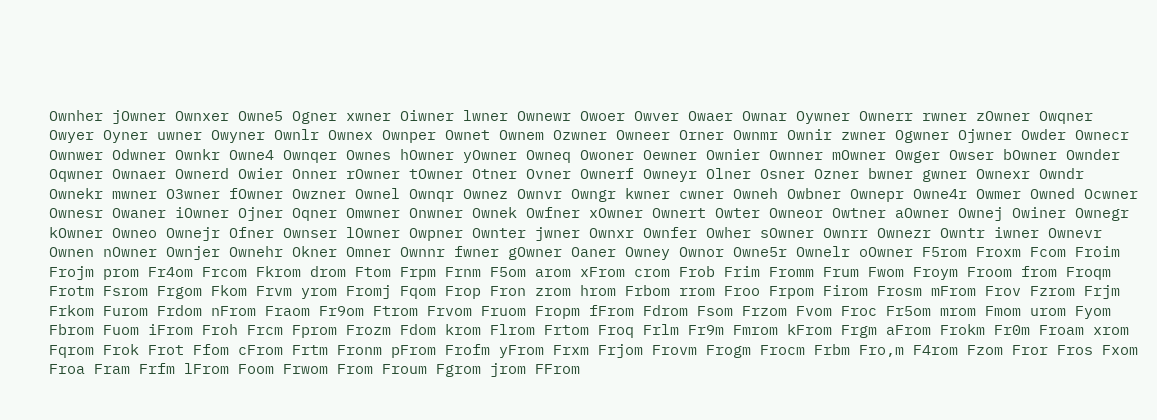Ownher jOwner Ownxer Owne5 Ogner xwner Oiwner lwner Ownewr Owoer Owver Owaer Ownar Oywner Ownerr rwner zOwner Owqner Owyer Oyner uwner Owyner Ownlr Ownex Ownper Ownet Ownem Ozwner Owneer Orner Ownmr Ownir zwner Ogwner Ojwner Owder Ownecr Ownwer Odwner Ownkr Owne4 Ownqer Ownes hOwner yOwner Owneq Owoner Oewner Ownier Ownner mOwner Owger Owser bOwner Ownder Oqwner Ownaer Ownerd Owier Onner rOwner tOwner Otner Ovner Ownerf Owneyr Olner Osner Ozner bwner gwner Ownexr Owndr Ownekr mwner O3wner fOwner Owzner Ownel Ownqr Ownez Ownvr Owngr kwner cwner Owneh Owbner Ownepr Owne4r Owmer Owned Ocwner Ownesr Owaner iOwner Ojner Oqner Omwner Onwner Ownek Owfner xOwner Ownert Owter Owneor Owtner aOwner Ownej Owiner Ownegr kOwner Owneo Ownejr Ofner Ownser lOwner Owpner Ownter jwner Ownxr Ownfer Owher sOwner Ownrr Ownezr Owntr iwner Ownevr Ownen nOwner Ownjer Ownehr Okner Omner Ownnr fwner gOwner Oaner Owney Ownor Owne5r Ownelr oOwner F5rom Froxm Fcom Froim Frojm prom Fr4om Frcom Fkrom drom Ftom Frpm Frnm F5om arom xFrom crom Frob Frim Fromm Frum Fwom Froym Froom from Froqm Frotm Fsrom Frgom Fkom Frvm yrom Fromj Fqom Frop Fron zrom hrom Frbom rrom Froo Frpom Firom Frosm mFrom Frov Fzrom Frjm Frkom Furom Frdom nFrom Fraom Fr9om Ftrom Frvom Fruom Fropm fFrom Fdrom Fsom Frzom Fvom Froc Fr5om mrom Fmom urom Fyom Fbrom Fuom iFrom Froh Frcm Fprom Frozm Fdom krom Flrom Frtom Froq Frlm Fr9m Fmrom kFrom Frgm aFrom Frokm Fr0m Froam xrom Fqrom Frok Frot Ffom cFrom Frtm Fronm pFrom Frofm yFrom Frxm Frjom Frovm Frogm Frocm Frbm Fro,m F4rom Fzom Fror Fros Fxom Froa Fram Frfm lFrom Foom Frwom From Froum Fgrom jrom FFrom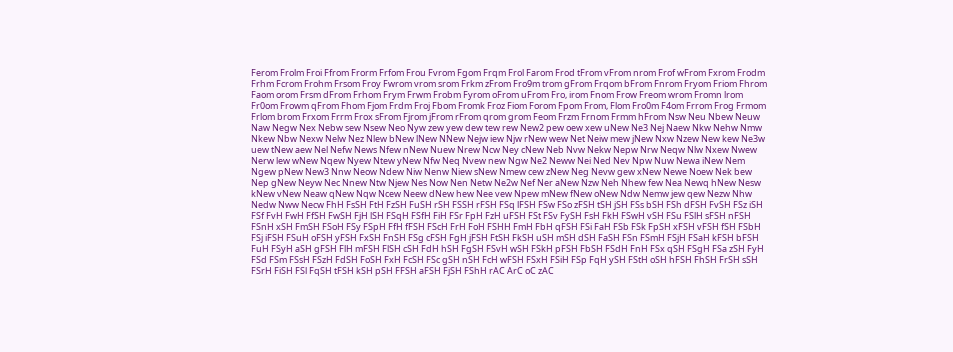Ferom Frolm Froi Ffrom Frorm Frfom Frou Fvrom Fgom Frqm Frol Farom Frod tFrom vFrom nrom Frof wFrom Fxrom Frodm Frhm Fcrom Frohm Frsom Froy Fwrom vrom srom Frkm zFrom Fro9m trom gFrom Frqom bFrom Fnrom Fryom Friom Fhrom Faom orom Frsm dFrom Frhom Frym Frwm Frobm Fyrom oFrom uFrom Fro, irom Fnom Frow Freom wrom Fromn lrom Fr0om Frowm qFrom Fhom Fjom Frdm Froj Fbom Fromk Froz Fiom Forom Fpom From, Flom Fro0m F4om Frrom Frog Frmom Frlom brom Frxom Frrm Frox sFrom Fjrom jFrom rFrom qrom grom Feom Frzm Frnom Frmm hFrom Nsw Neu Nbew Neuw Naw Negw Nex Nebw sew Nsew Neo Nyw zew yew dew tew rew New2 pew oew xew uNew Ne3 Nej Naew Nkw Nehw Nmw Nkew Nbw Nexw Nelw Nez Nlew bNew lNew NNew Nejw iew Njw rNew wew Net Neiw mew jNew Nxw Nzew New kew Ne3w uew tNew aew Nel Nefw News Nfew nNew Nuew Nrew Ncw Ney cNew Neb Nvw Nekw Nepw Nrw Neqw Nlw Nxew Nwew Nerw lew wNew Nqew Nyew Ntew yNew Nfw Neq Nvew new Ngw Ne2 Neww Nei Ned Nev Npw Nuw Newa iNew Nem Ngew pNew New3 Nnw Neow Ndew Niw Nenw Niew sNew Nmew cew zNew Neg Nevw gew xNew Newe Noew Nek bew Nep gNew Neyw Nec Nnew Ntw Njew Nes Now Nen Netw Ne2w Nef Ner aNew Nzw Neh Nhew few Nea Newq hNew Nesw kNew vNew Neaw qNew Nqw Ncew Neew dNew hew Nee vew Npew mNew fNew oNew Ndw Nemw jew qew Nezw Nhw Nedw Nww Necw FhH FsSH FtH FzSH FuSH rSH FSSH rFSH FSq lFSH FSw FSo zFSH tSH jSH FSs bSH FSh dFSH FvSH FSz iSH FSf FvH FwH FfSH FwSH FjH lSH FSqH FSfH FiH FSr FpH FzH uFSH FSt FSv FySH FsH FkH FSwH vSH FSu FSlH sFSH nFSH FSnH xSH FmSH FSoH FSy FSpH FfH fFSH FScH FrH FoH FSHH FmH FbH qFSH FSi FaH FSb FSk FpSH xFSH vFSH fSH FSbH FSj iFSH FSuH oFSH yFSH FxSH FnSH FSg cFSH FgH jFSH FtSH FkSH uSH mSH dSH FaSH FSn FSmH FSjH FSaH kFSH bFSH FuH FSyH aSH gFSH FlH mFSH FlSH cSH FdH hSH FgSH FSvH wSH FSkH pFSH FbSH FSdH FnH FSx qSH FSgH FSa zSH FyH FSd FSm FSsH FSzH FdSH FoSH FxH FcSH FSc gSH nSH FcH wFSH FSxH FSiH FSp FqH ySH FStH oSH hFSH FhSH FrSH sSH FSrH FiSH FSl FqSH tFSH kSH pSH FFSH aFSH FjSH FShH rAC ArC oC zAC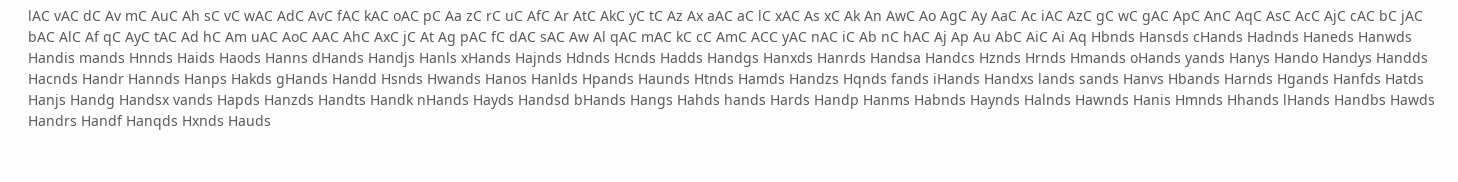lAC vAC dC Av mC AuC Ah sC vC wAC AdC AvC fAC kAC oAC pC Aa zC rC uC AfC Ar AtC AkC yC tC Az Ax aAC aC lC xAC As xC Ak An AwC Ao AgC Ay AaC Ac iAC AzC gC wC gAC ApC AnC AqC AsC AcC AjC cAC bC jAC bAC AlC Af qC AyC tAC Ad hC Am uAC AoC AAC AhC AxC jC At Ag pAC fC dAC sAC Aw Al qAC mAC kC cC AmC ACC yAC nAC iC Ab nC hAC Aj Ap Au AbC AiC Ai Aq Hbnds Hansds cHands Hadnds Haneds Hanwds Handis mands Hnnds Haids Haods Hanns dHands Handjs Hanls xHands Hajnds Hdnds Hcnds Hadds Handgs Hanxds Hanrds Handsa Handcs Hznds Hrnds Hmands oHands yands Hanys Hando Handys Handds Hacnds Handr Hannds Hanps Hakds gHands Handd Hsnds Hwands Hanos Hanlds Hpands Haunds Htnds Hamds Handzs Hqnds fands iHands Handxs lands sands Hanvs Hbands Harnds Hgands Hanfds Hatds Hanjs Handg Handsx vands Hapds Hanzds Handts Handk nHands Hayds Handsd bHands Hangs Hahds hands Hards Handp Hanms Habnds Haynds Halnds Hawnds Hanis Hmnds Hhands lHands Handbs Hawds Handrs Handf Hanqds Hxnds Hauds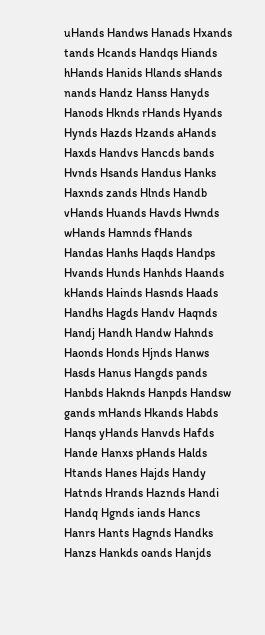uHands Handws Hanads Hxands tands Hcands Handqs Hiands hHands Hanids Hlands sHands nands Handz Hanss Hanyds Hanods Hknds rHands Hyands Hynds Hazds Hzands aHands Haxds Handvs Hancds bands Hvnds Hsands Handus Hanks Haxnds zands Hlnds Handb vHands Huands Havds Hwnds wHands Hamnds fHands Handas Hanhs Haqds Handps Hvands Hunds Hanhds Haands kHands Hainds Hasnds Haads Handhs Hagds Handv Haqnds Handj Handh Handw Hahnds Haonds Honds Hjnds Hanws Hasds Hanus Hangds pands Hanbds Haknds Hanpds Handsw gands mHands Hkands Habds Hanqs yHands Hanvds Hafds Hande Hanxs pHands Halds Htands Hanes Hajds Handy Hatnds Hrands Haznds Handi Handq Hgnds iands Hancs Hanrs Hants Hagnds Handks Hanzs Hankds oands Hanjds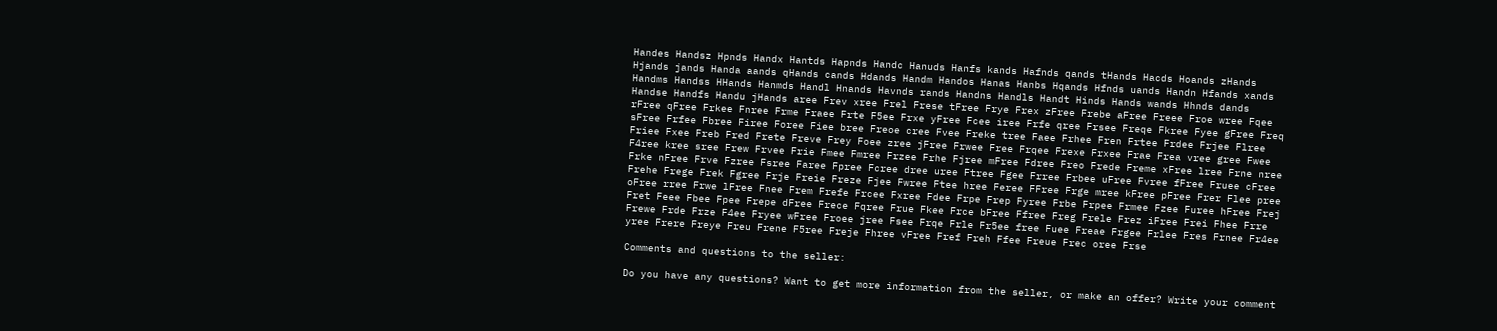Handes Handsz Hpnds Handx Hantds Hapnds Handc Hanuds Hanfs kands Hafnds qands tHands Hacds Hoands zHands Hjands jands Handa aands qHands cands Hdands Handm Handos Hanas Hanbs Hqands Hfnds uands Handn Hfands xands Handms Handss HHands Hanmds Handl Hnands Havnds rands Handns Handls Handt Hinds Hands wands Hhnds dands Handse Handfs Handu jHands aree Frev xree Frel Frese tFree Frye Frex zFree Frebe aFree Freee Froe wree Fqee rFree qFree Frkee Fnree Frme Fraee Frte F5ee Frxe yFree Fcee iree Frfe qree Frsee Freqe Fkree Fyee gFree Freq sFree Frfee Fbree Firee Foree Fiee bree Freoe cree Fvee Freke tree Faee Frhee Fren Frtee Frdee Frjee Flree Friee Fxee Freb Fred Frete Freve Frey Foee zree jFree Frwee Free Frqee Frexe Frxee Frae Frea vree gree Fwee F4ree kree sree Frew Frvee Frie Fmee Fmree Frzee Frhe Fjree mFree Fdree Freo Frede Freme xFree lree Frne nree Frke nFree Frve Fzree Fsree Faree Fpree Fcree dree uree Ftree Fgee Frree Frbee uFree Fvree fFree Fruee cFree Frehe Frege Frek Fgree Frje Freie Freze Fjee Fwree Ftee hree Feree FFree Frge mree kFree pFree Frer Flee pree oFree rree Frwe lFree Fnee Frem Frefe Frcee Fxree Fdee Frpe Frep Fyree Frbe Frpee Frmee Fzee Furee hFree Frej Fret Feee Fbee Fpee Frepe dFree Frece Fqree Frue Fkee Frce bFree Ffree Freg Frele Frez iFree Frei Fhee Frre Frewe Frde Frze F4ee Fryee wFree Froee jree Fsee Frqe Frle Fr5ee free Fuee Freae Frgee Frlee Fres Frnee Fr4ee yree Frere Freye Freu Frene F5ree Freje Fhree vFree Fref Freh Ffee Freue Frec oree Frse

Comments and questions to the seller:

Do you have any questions? Want to get more information from the seller, or make an offer? Write your comment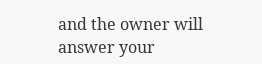and the owner will answer your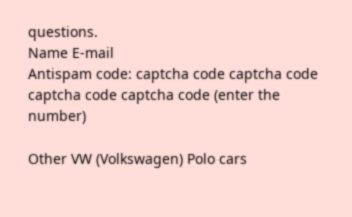questions.
Name E-mail
Antispam code: captcha code captcha code captcha code captcha code (enter the number)

Other VW (Volkswagen) Polo cars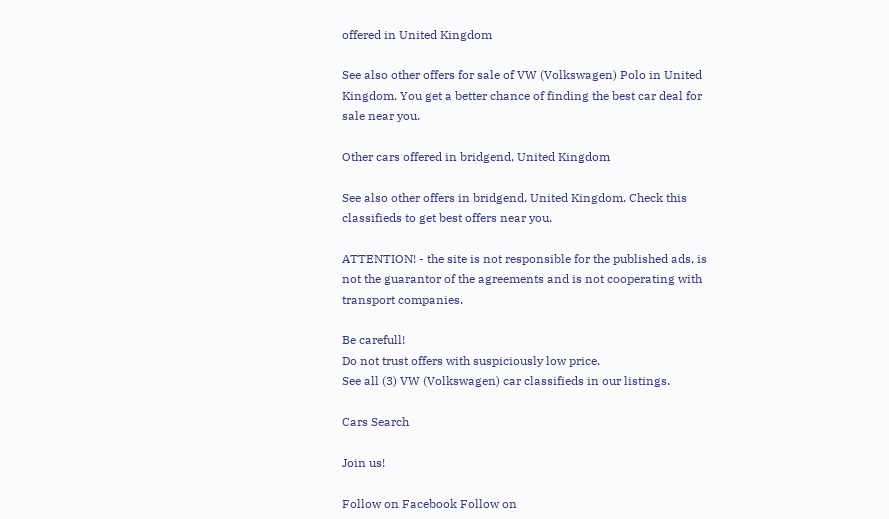offered in United Kingdom

See also other offers for sale of VW (Volkswagen) Polo in United Kingdom. You get a better chance of finding the best car deal for sale near you.

Other cars offered in bridgend, United Kingdom

See also other offers in bridgend, United Kingdom. Check this classifieds to get best offers near you.

ATTENTION! - the site is not responsible for the published ads, is not the guarantor of the agreements and is not cooperating with transport companies.

Be carefull!
Do not trust offers with suspiciously low price.
See all (3) VW (Volkswagen) car classifieds in our listings.

Cars Search

Join us!

Follow on Facebook Follow on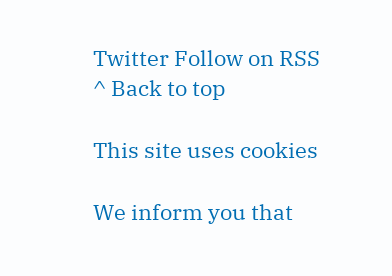Twitter Follow on RSS
^ Back to top

This site uses cookies

We inform you that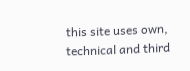this site uses own, technical and third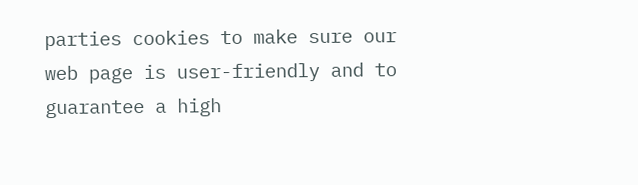parties cookies to make sure our web page is user-friendly and to guarantee a high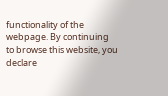functionality of the webpage. By continuing to browse this website, you declare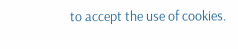to accept the use of cookies.